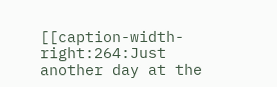[[caption-width-right:264:Just another day at the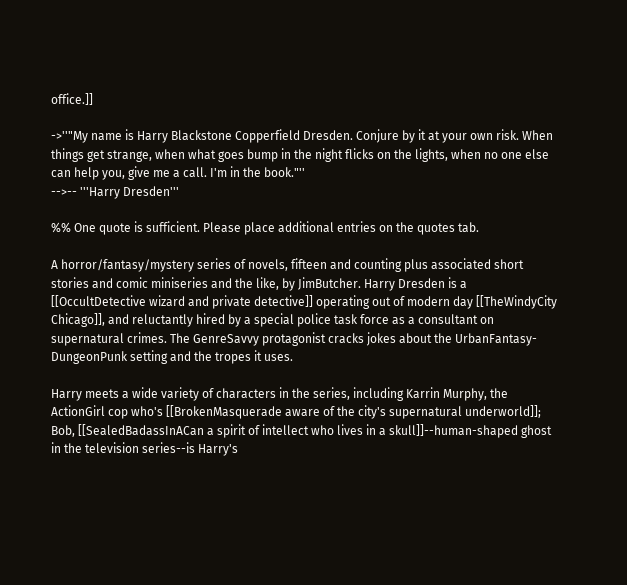office.]]

->''"My name is Harry Blackstone Copperfield Dresden. Conjure by it at your own risk. When things get strange, when what goes bump in the night flicks on the lights, when no one else can help you, give me a call. I'm in the book."''
-->-- '''Harry Dresden'''

%% One quote is sufficient. Please place additional entries on the quotes tab.

A horror/fantasy/mystery series of novels, fifteen and counting plus associated short stories and comic miniseries and the like, by JimButcher. Harry Dresden is a [[OccultDetective wizard and private detective]] operating out of modern day [[TheWindyCity Chicago]], and reluctantly hired by a special police task force as a consultant on supernatural crimes. The GenreSavvy protagonist cracks jokes about the UrbanFantasy-DungeonPunk setting and the tropes it uses.

Harry meets a wide variety of characters in the series, including Karrin Murphy, the ActionGirl cop who's [[BrokenMasquerade aware of the city's supernatural underworld]]; Bob, [[SealedBadassInACan a spirit of intellect who lives in a skull]]--human-shaped ghost in the television series--is Harry's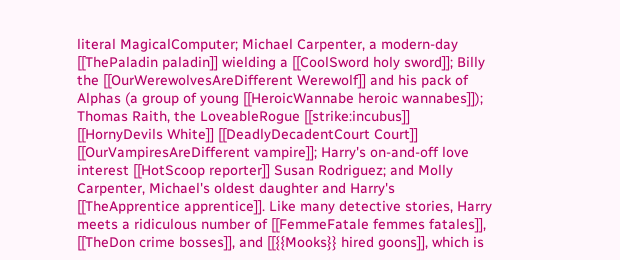literal MagicalComputer; Michael Carpenter, a modern-day [[ThePaladin paladin]] wielding a [[CoolSword holy sword]]; Billy the [[OurWerewolvesAreDifferent Werewolf]] and his pack of Alphas (a group of young [[HeroicWannabe heroic wannabes]]); Thomas Raith, the LoveableRogue [[strike:incubus]] [[HornyDevils White]] [[DeadlyDecadentCourt Court]] [[OurVampiresAreDifferent vampire]]; Harry's on-and-off love interest [[HotScoop reporter]] Susan Rodriguez; and Molly Carpenter, Michael's oldest daughter and Harry's [[TheApprentice apprentice]]. Like many detective stories, Harry meets a ridiculous number of [[FemmeFatale femmes fatales]], [[TheDon crime bosses]], and [[{{Mooks}} hired goons]], which is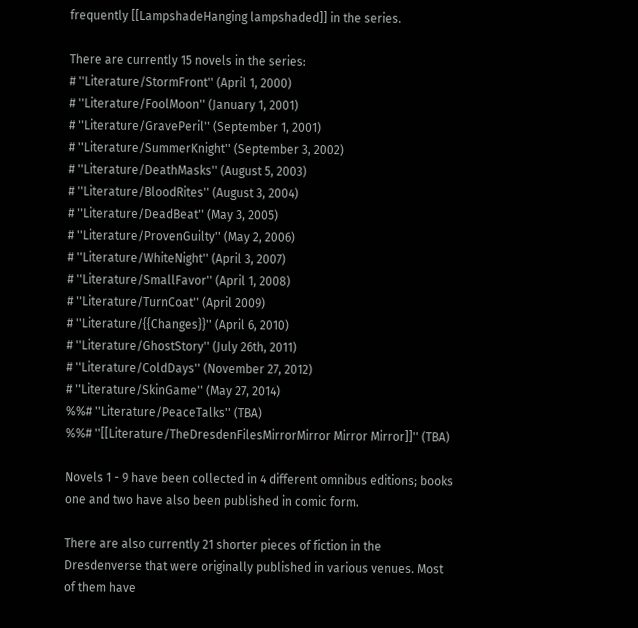frequently [[LampshadeHanging lampshaded]] in the series.

There are currently 15 novels in the series:
# ''Literature/StormFront'' (April 1, 2000)
# ''Literature/FoolMoon'' (January 1, 2001)
# ''Literature/GravePeril'' (September 1, 2001)
# ''Literature/SummerKnight'' (September 3, 2002)
# ''Literature/DeathMasks'' (August 5, 2003)
# ''Literature/BloodRites'' (August 3, 2004)
# ''Literature/DeadBeat'' (May 3, 2005)
# ''Literature/ProvenGuilty'' (May 2, 2006)
# ''Literature/WhiteNight'' (April 3, 2007)
# ''Literature/SmallFavor'' (April 1, 2008)
# ''Literature/TurnCoat'' (April 2009)
# ''Literature/{{Changes}}'' (April 6, 2010)
# ''Literature/GhostStory'' (July 26th, 2011)
# ''Literature/ColdDays'' (November 27, 2012)
# ''Literature/SkinGame'' (May 27, 2014)
%%# ''Literature/PeaceTalks'' (TBA)
%%# ''[[Literature/TheDresdenFilesMirrorMirror Mirror Mirror]]'' (TBA)

Novels 1 - 9 have been collected in 4 different omnibus editions; books one and two have also been published in comic form.

There are also currently 21 shorter pieces of fiction in the Dresdenverse that were originally published in various venues. Most of them have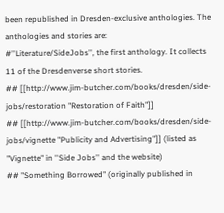been republished in Dresden-exclusive anthologies. The anthologies and stories are:
#''Literature/SideJobs'', the first anthology. It collects 11 of the Dresdenverse short stories.
## [[http://www.jim-butcher.com/books/dresden/side-jobs/restoration "Restoration of Faith"]]
## [[http://www.jim-butcher.com/books/dresden/side-jobs/vignette "Publicity and Advertising"]] (listed as "Vignette" in ''Side Jobs'' and the website)
## "Something Borrowed" (originally published in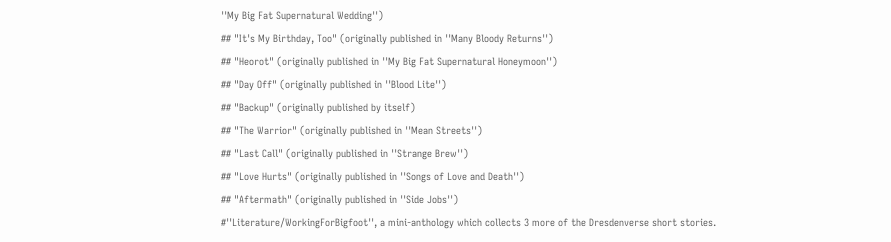''My Big Fat Supernatural Wedding'')
## "It's My Birthday, Too" (originally published in ''Many Bloody Returns'')
## "Heorot" (originally published in ''My Big Fat Supernatural Honeymoon'')
## "Day Off" (originally published in ''Blood Lite'')
## "Backup" (originally published by itself)
## "The Warrior" (originally published in ''Mean Streets'')
## "Last Call" (originally published in ''Strange Brew'')
## "Love Hurts" (originally published in ''Songs of Love and Death'')
## "Aftermath" (originally published in ''Side Jobs'')
#''Literature/WorkingForBigfoot'', a mini-anthology which collects 3 more of the Dresdenverse short stories.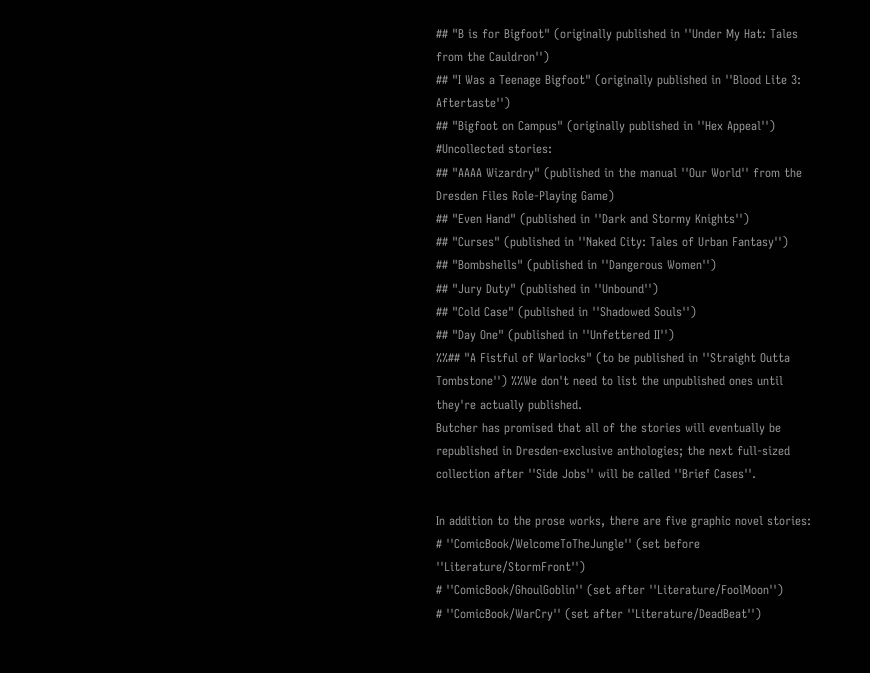## "B is for Bigfoot" (originally published in ''Under My Hat: Tales from the Cauldron'')
## "I Was a Teenage Bigfoot" (originally published in ''Blood Lite 3: Aftertaste'')
## "Bigfoot on Campus" (originally published in ''Hex Appeal'')
#Uncollected stories:
## "AAAA Wizardry" (published in the manual ''Our World'' from the Dresden Files Role-Playing Game)
## "Even Hand" (published in ''Dark and Stormy Knights'')
## "Curses" (published in ''Naked City: Tales of Urban Fantasy'')
## "Bombshells" (published in ''Dangerous Women'')
## "Jury Duty" (published in ''Unbound'')
## "Cold Case" (published in ''Shadowed Souls'')
## "Day One" (published in ''Unfettered II'')
%%## "A Fistful of Warlocks" (to be published in ''Straight Outta Tombstone'') %%We don't need to list the unpublished ones until they're actually published.
Butcher has promised that all of the stories will eventually be republished in Dresden-exclusive anthologies; the next full-sized collection after ''Side Jobs'' will be called ''Brief Cases''.

In addition to the prose works, there are five graphic novel stories:
# ''ComicBook/WelcomeToTheJungle'' (set before ''Literature/StormFront'')
# ''ComicBook/GhoulGoblin'' (set after ''Literature/FoolMoon'')
# ''ComicBook/WarCry'' (set after ''Literature/DeadBeat'')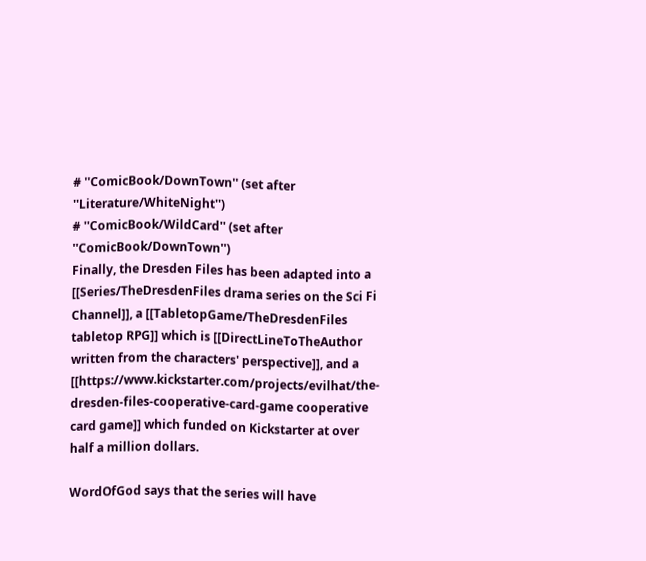# ''ComicBook/DownTown'' (set after ''Literature/WhiteNight'')
# ''ComicBook/WildCard'' (set after ''ComicBook/DownTown'')
Finally, the Dresden Files has been adapted into a [[Series/TheDresdenFiles drama series on the Sci Fi Channel]], a [[TabletopGame/TheDresdenFiles tabletop RPG]] which is [[DirectLineToTheAuthor written from the characters' perspective]], and a [[https://www.kickstarter.com/projects/evilhat/the-dresden-files-cooperative-card-game cooperative card game]] which funded on Kickstarter at over half a million dollars.

WordOfGod says that the series will have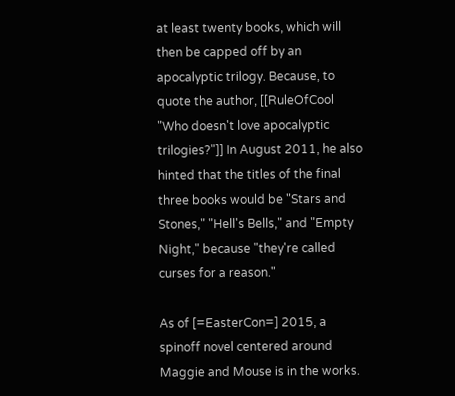at least twenty books, which will then be capped off by an apocalyptic trilogy. Because, to quote the author, [[RuleOfCool "Who doesn't love apocalyptic trilogies?"]] In August 2011, he also hinted that the titles of the final three books would be "Stars and Stones," "Hell's Bells," and "Empty Night," because "they're called curses for a reason."

As of [=EasterCon=] 2015, a spinoff novel centered around Maggie and Mouse is in the works.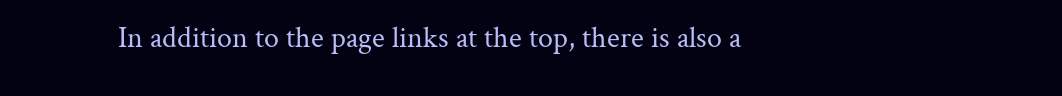In addition to the page links at the top, there is also a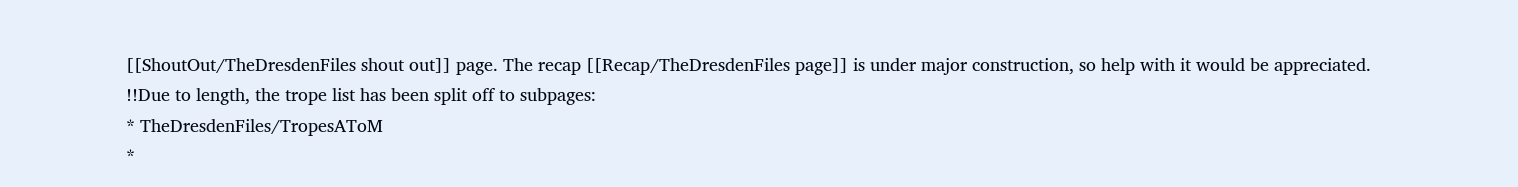[[ShoutOut/TheDresdenFiles shout out]] page. The recap [[Recap/TheDresdenFiles page]] is under major construction, so help with it would be appreciated.
!!Due to length, the trope list has been split off to subpages:
* TheDresdenFiles/TropesAToM
*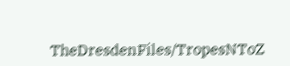TheDresdenFiles/TropesNToZ